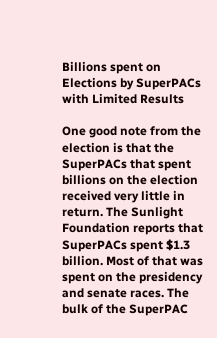Billions spent on Elections by SuperPACs with Limited Results

One good note from the election is that the SuperPACs that spent billions on the election received very little in return. The Sunlight Foundation reports that SuperPACs spent $1.3 billion. Most of that was spent on the presidency and senate races. The bulk of the SuperPAC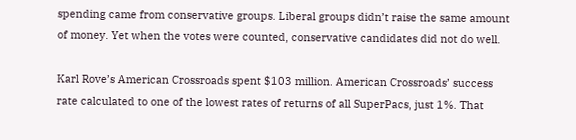spending came from conservative groups. Liberal groups didn’t raise the same amount of money. Yet when the votes were counted, conservative candidates did not do well.

Karl Rove’s American Crossroads spent $103 million. American Crossroads’ success rate calculated to one of the lowest rates of returns of all SuperPacs, just 1%. That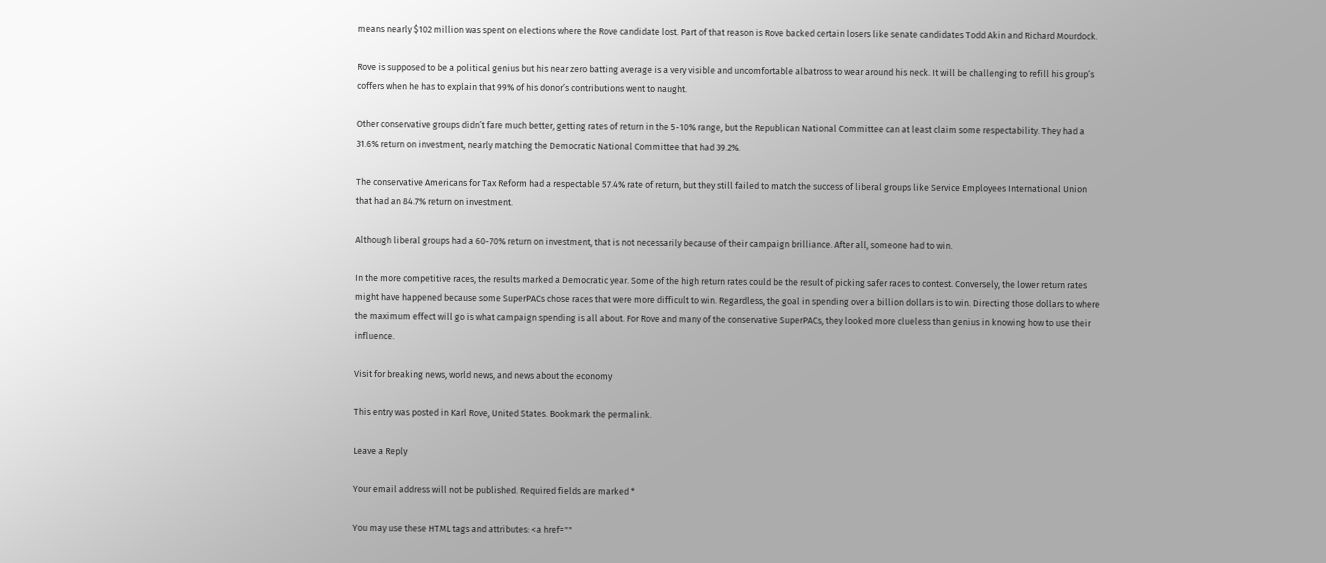means nearly $102 million was spent on elections where the Rove candidate lost. Part of that reason is Rove backed certain losers like senate candidates Todd Akin and Richard Mourdock.

Rove is supposed to be a political genius but his near zero batting average is a very visible and uncomfortable albatross to wear around his neck. It will be challenging to refill his group’s coffers when he has to explain that 99% of his donor’s contributions went to naught.

Other conservative groups didn’t fare much better, getting rates of return in the 5-10% range, but the Republican National Committee can at least claim some respectability. They had a 31.6% return on investment, nearly matching the Democratic National Committee that had 39.2%.

The conservative Americans for Tax Reform had a respectable 57.4% rate of return, but they still failed to match the success of liberal groups like Service Employees International Union that had an 84.7% return on investment.

Although liberal groups had a 60-70% return on investment, that is not necessarily because of their campaign brilliance. After all, someone had to win.

In the more competitive races, the results marked a Democratic year. Some of the high return rates could be the result of picking safer races to contest. Conversely, the lower return rates might have happened because some SuperPACs chose races that were more difficult to win. Regardless, the goal in spending over a billion dollars is to win. Directing those dollars to where the maximum effect will go is what campaign spending is all about. For Rove and many of the conservative SuperPACs, they looked more clueless than genius in knowing how to use their influence.

Visit for breaking news, world news, and news about the economy

This entry was posted in Karl Rove, United States. Bookmark the permalink.

Leave a Reply

Your email address will not be published. Required fields are marked *

You may use these HTML tags and attributes: <a href=""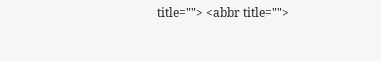title=""> <abbr title="">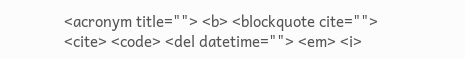<acronym title=""> <b> <blockquote cite=""> <cite> <code> <del datetime=""> <em> <i>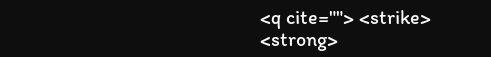<q cite=""> <strike> <strong>